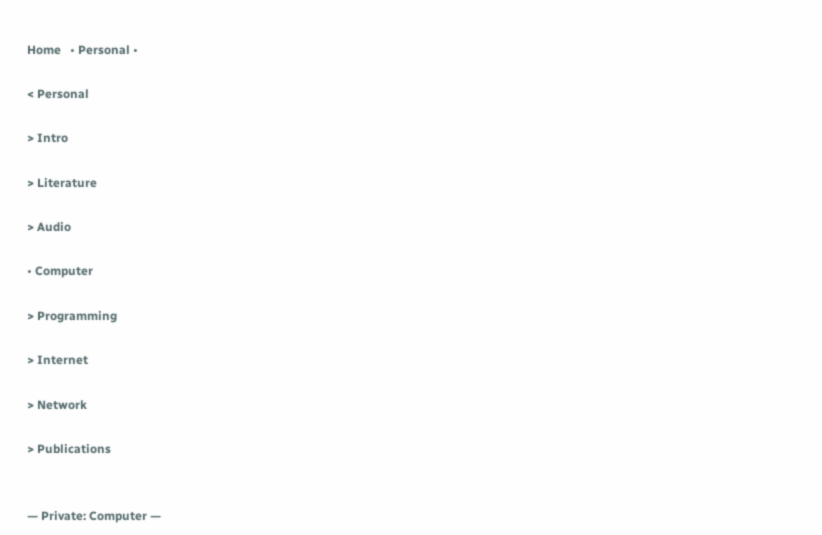Home   • Personal •

< Personal

> Intro

> Literature

> Audio

• Computer

> Programming

> Internet

> Network

> Publications


— Private: Computer —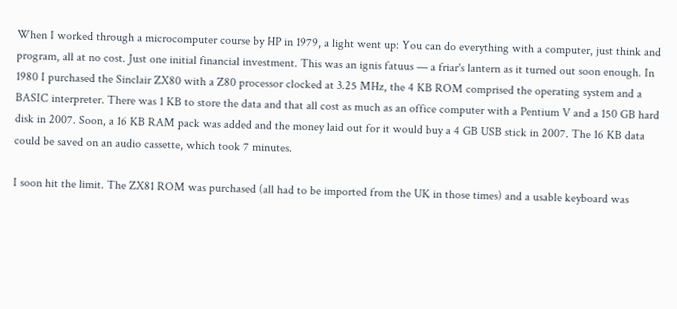When I worked through a microcomputer course by HP in 1979, a light went up: You can do everything with a computer, just think and program, all at no cost. Just one initial financial investment. This was an ignis fatuus — a friar's lantern as it turned out soon enough. In 1980 I purchased the Sinclair ZX80 with a Z80 processor clocked at 3.25 MHz, the 4 KB ROM comprised the operating system and a BASIC interpreter. There was 1 KB to store the data and that all cost as much as an office computer with a Pentium V and a 150 GB hard disk in 2007. Soon, a 16 KB RAM pack was added and the money laid out for it would buy a 4 GB USB stick in 2007. The 16 KB data could be saved on an audio cassette, which took 7 minutes.

I soon hit the limit. The ZX81 ROM was purchased (all had to be imported from the UK in those times) and a usable keyboard was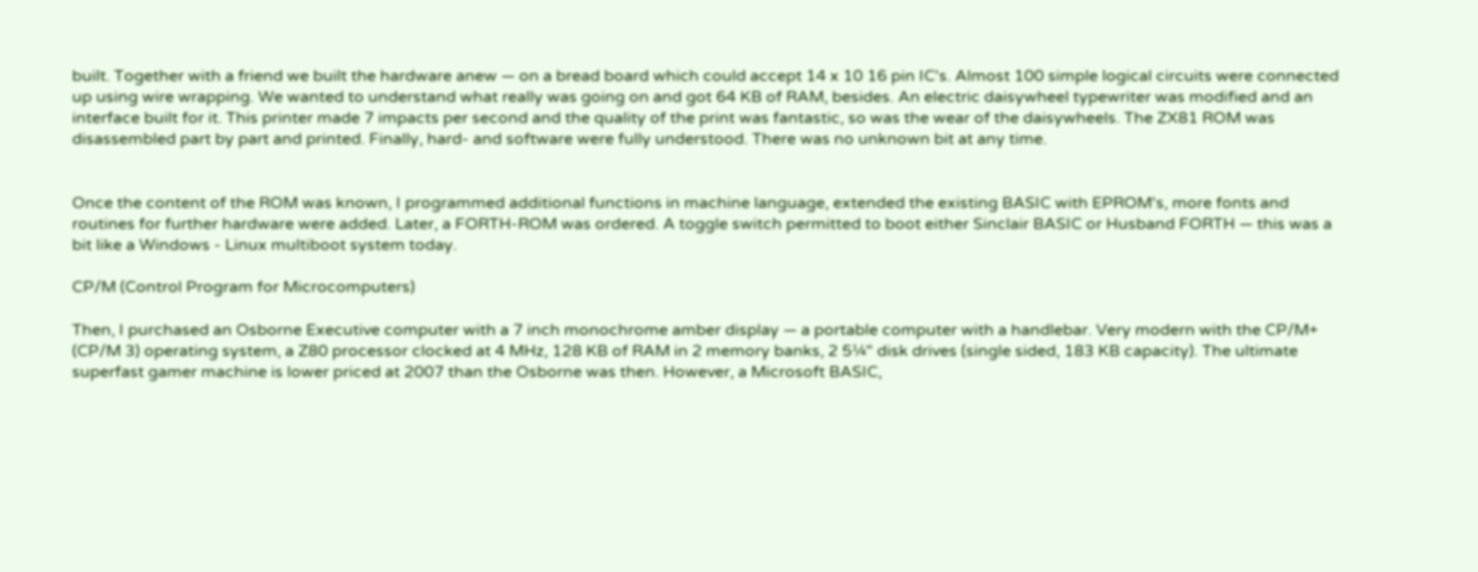built. Together with a friend we built the hardware anew — on a bread board which could accept 14 x 10 16 pin IC's. Almost 100 simple logical circuits were connected up using wire wrapping. We wanted to understand what really was going on and got 64 KB of RAM, besides. An electric daisywheel typewriter was modified and an interface built for it. This printer made 7 impacts per second and the quality of the print was fantastic, so was the wear of the daisywheels. The ZX81 ROM was disassembled part by part and printed. Finally, hard- and software were fully understood. There was no unknown bit at any time.


Once the content of the ROM was known, I programmed additional functions in machine language, extended the existing BASIC with EPROM's, more fonts and routines for further hardware were added. Later, a FORTH-ROM was ordered. A toggle switch permitted to boot either Sinclair BASIC or Husband FORTH — this was a bit like a Windows - Linux multiboot system today.

CP/M (Control Program for Microcomputers)

Then, I purchased an Osborne Executive computer with a 7 inch monochrome amber display — a portable computer with a handlebar. Very modern with the CP/M+ (CP/M 3) operating system, a Z80 processor clocked at 4 MHz, 128 KB of RAM in 2 memory banks, 2 5¼" disk drives (single sided, 183 KB capacity). The ultimate superfast gamer machine is lower priced at 2007 than the Osborne was then. However, a Microsoft BASIC,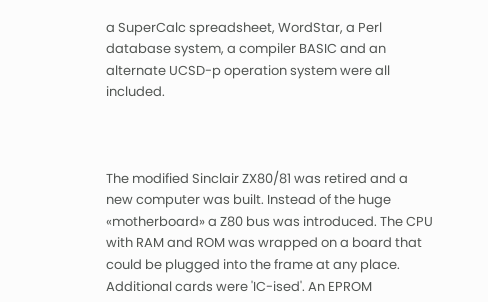a SuperCalc spreadsheet, WordStar, a Perl database system, a compiler BASIC and an alternate UCSD-p operation system were all included.



The modified Sinclair ZX80/81 was retired and a new computer was built. Instead of the huge «motherboard» a Z80 bus was introduced. The CPU with RAM and ROM was wrapped on a board that could be plugged into the frame at any place. Additional cards were 'IC-ised'. An EPROM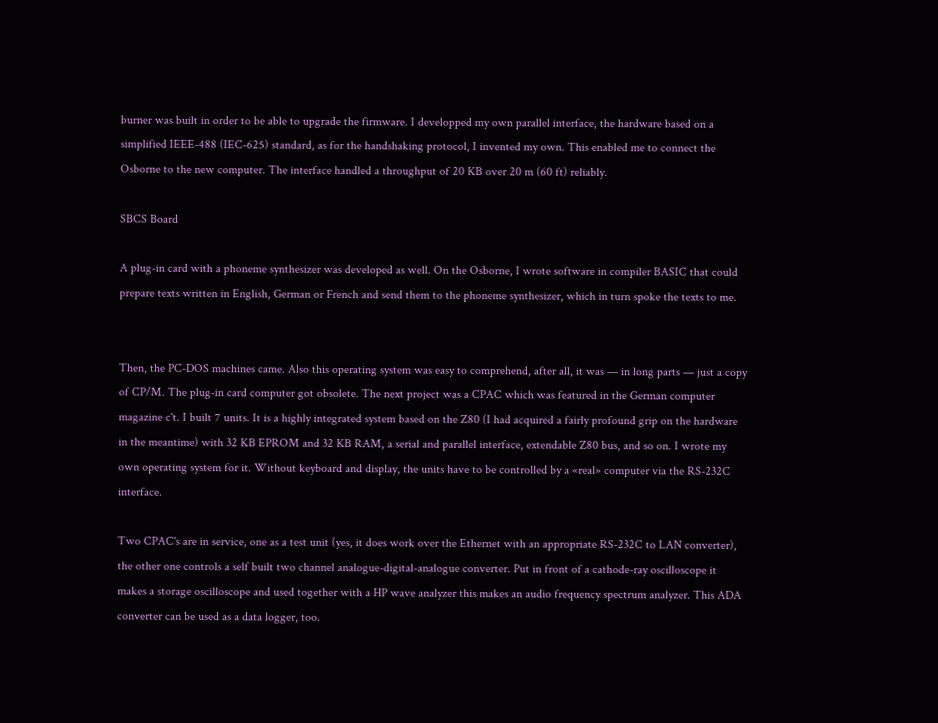burner was built in order to be able to upgrade the firmware. I developped my own parallel interface, the hardware based on a simplified IEEE-488 (IEC-625) standard, as for the handshaking protocol, I invented my own. This enabled me to connect the Osborne to the new computer. The interface handled a throughput of 20 KB over 20 m (60 ft) reliably.

SBCS Board

A plug-in card with a phoneme synthesizer was developed as well. On the Osborne, I wrote software in compiler BASIC that could prepare texts written in English, German or French and send them to the phoneme synthesizer, which in turn spoke the texts to me.


Then, the PC-DOS machines came. Also this operating system was easy to comprehend, after all, it was — in long parts — just a copy of CP/M. The plug-in card computer got obsolete. The next project was a CPAC which was featured in the German computer magazine c't. I built 7 units. It is a highly integrated system based on the Z80 (I had acquired a fairly profound grip on the hardware in the meantime) with 32 KB EPROM and 32 KB RAM, a serial and parallel interface, extendable Z80 bus, and so on. I wrote my own operating system for it. Without keyboard and display, the units have to be controlled by a «real» computer via the RS-232C interface.

Two CPAC's are in service, one as a test unit (yes, it does work over the Ethernet with an appropriate RS-232C to LAN converter), the other one controls a self built two channel analogue-digital-analogue converter. Put in front of a cathode-ray oscilloscope it makes a storage oscilloscope and used together with a HP wave analyzer this makes an audio frequency spectrum analyzer. This ADA converter can be used as a data logger, too.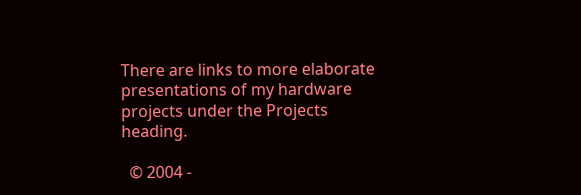There are links to more elaborate presentations of my hardware projects under the Projects heading.

  © 2004 -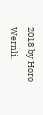2018 by Horo Wernli.